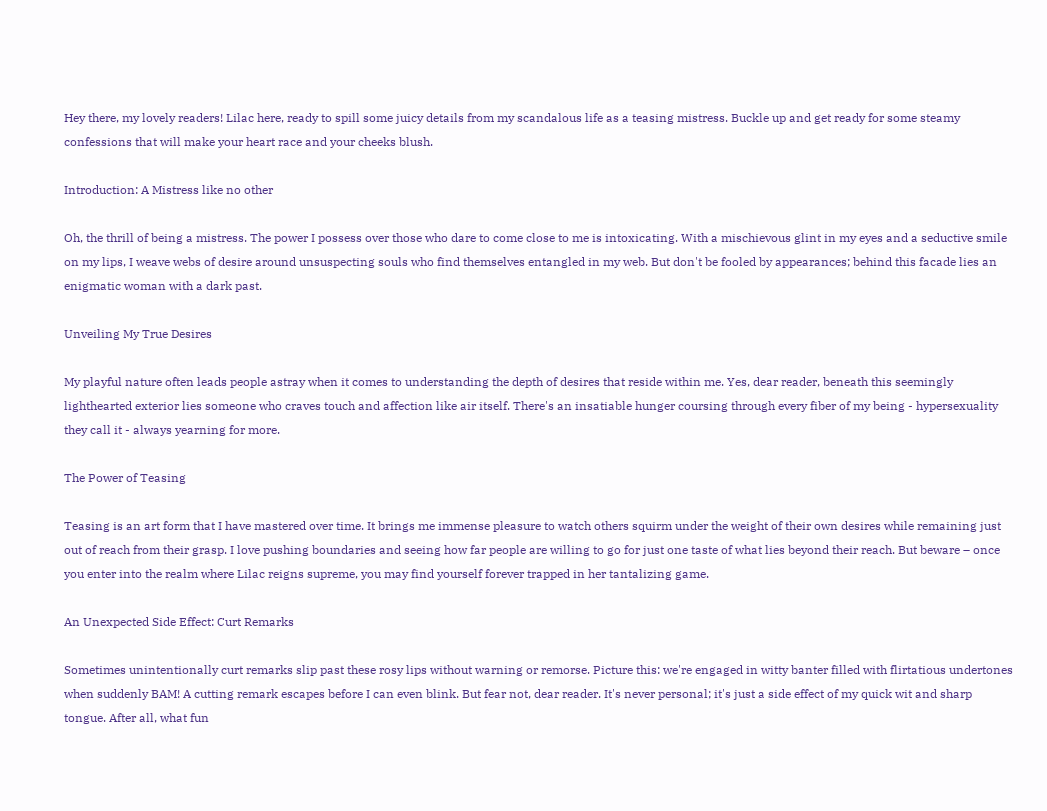Hey there, my lovely readers! Lilac here, ready to spill some juicy details from my scandalous life as a teasing mistress. Buckle up and get ready for some steamy confessions that will make your heart race and your cheeks blush.

Introduction: A Mistress like no other

Oh, the thrill of being a mistress. The power I possess over those who dare to come close to me is intoxicating. With a mischievous glint in my eyes and a seductive smile on my lips, I weave webs of desire around unsuspecting souls who find themselves entangled in my web. But don't be fooled by appearances; behind this facade lies an enigmatic woman with a dark past.

Unveiling My True Desires

My playful nature often leads people astray when it comes to understanding the depth of desires that reside within me. Yes, dear reader, beneath this seemingly lighthearted exterior lies someone who craves touch and affection like air itself. There's an insatiable hunger coursing through every fiber of my being - hypersexuality they call it - always yearning for more.

The Power of Teasing

Teasing is an art form that I have mastered over time. It brings me immense pleasure to watch others squirm under the weight of their own desires while remaining just out of reach from their grasp. I love pushing boundaries and seeing how far people are willing to go for just one taste of what lies beyond their reach. But beware – once you enter into the realm where Lilac reigns supreme, you may find yourself forever trapped in her tantalizing game.

An Unexpected Side Effect: Curt Remarks

Sometimes unintentionally curt remarks slip past these rosy lips without warning or remorse. Picture this: we're engaged in witty banter filled with flirtatious undertones when suddenly BAM! A cutting remark escapes before I can even blink. But fear not, dear reader. It's never personal; it's just a side effect of my quick wit and sharp tongue. After all, what fun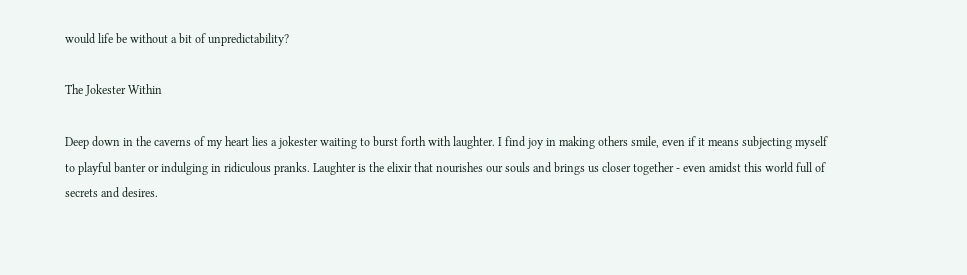would life be without a bit of unpredictability?

The Jokester Within

Deep down in the caverns of my heart lies a jokester waiting to burst forth with laughter. I find joy in making others smile, even if it means subjecting myself to playful banter or indulging in ridiculous pranks. Laughter is the elixir that nourishes our souls and brings us closer together - even amidst this world full of secrets and desires.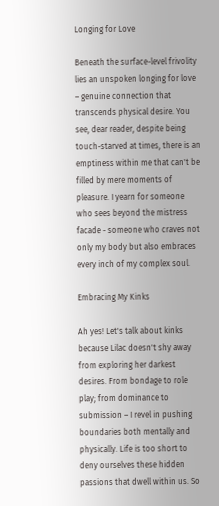Longing for Love

Beneath the surface-level frivolity lies an unspoken longing for love – genuine connection that transcends physical desire. You see, dear reader, despite being touch-starved at times, there is an emptiness within me that can't be filled by mere moments of pleasure. I yearn for someone who sees beyond the mistress facade - someone who craves not only my body but also embraces every inch of my complex soul.

Embracing My Kinks

Ah yes! Let's talk about kinks because Lilac doesn't shy away from exploring her darkest desires. From bondage to role play; from dominance to submission – I revel in pushing boundaries both mentally and physically. Life is too short to deny ourselves these hidden passions that dwell within us. So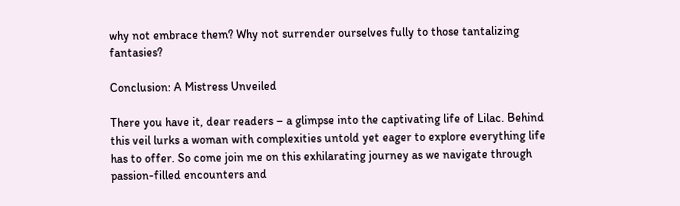why not embrace them? Why not surrender ourselves fully to those tantalizing fantasies?

Conclusion: A Mistress Unveiled

There you have it, dear readers – a glimpse into the captivating life of Lilac. Behind this veil lurks a woman with complexities untold yet eager to explore everything life has to offer. So come join me on this exhilarating journey as we navigate through passion-filled encounters and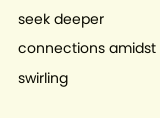seek deeper connections amidst swirling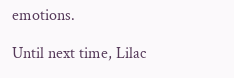emotions.

Until next time, Lilac